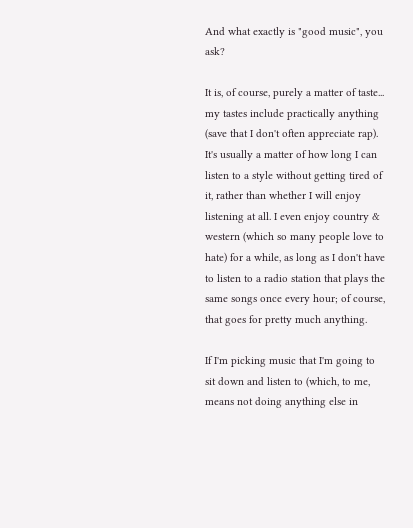And what exactly is "good music", you ask?

It is, of course, purely a matter of taste... my tastes include practically anything (save that I don't often appreciate rap). It's usually a matter of how long I can listen to a style without getting tired of it, rather than whether I will enjoy listening at all. I even enjoy country & western (which so many people love to hate) for a while, as long as I don't have to listen to a radio station that plays the same songs once every hour; of course, that goes for pretty much anything.

If I'm picking music that I'm going to sit down and listen to (which, to me, means not doing anything else in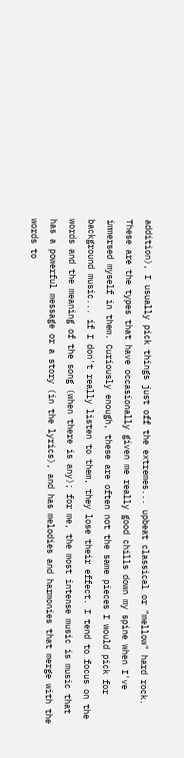addition), I usually pick things just off the extremes... upbeat classical or "mellow" hard rock. These are the types that have occasionally given me really good chills down my spine when I've immersed myself in them. Curiously enough, these are often not the same pieces I would pick for background music... if I don't really listen to them, they lose their effect. I tend to focus on the words and the meaning of the song (when there is any); for me, the most intense music is music that has a powerful message or a story (in the lyrics), and has melodies and harmonies that merge with the words to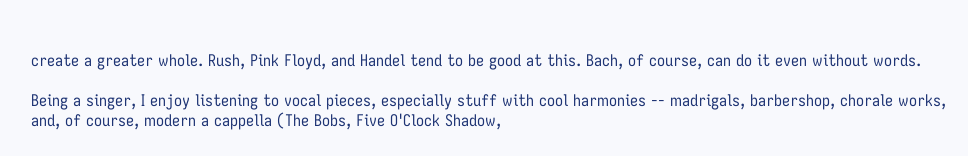create a greater whole. Rush, Pink Floyd, and Handel tend to be good at this. Bach, of course, can do it even without words.

Being a singer, I enjoy listening to vocal pieces, especially stuff with cool harmonies -- madrigals, barbershop, chorale works, and, of course, modern a cappella (The Bobs, Five O'Clock Shadow,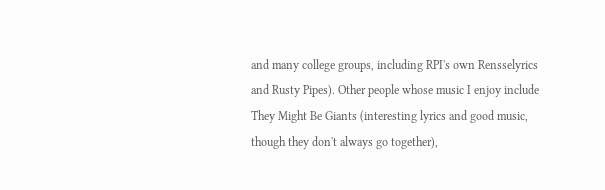and many college groups, including RPI's own Rensselyrics and Rusty Pipes). Other people whose music I enjoy include They Might Be Giants (interesting lyrics and good music, though they don't always go together),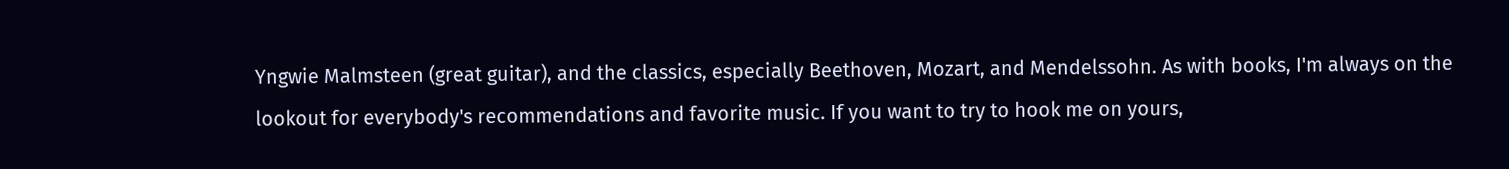Yngwie Malmsteen (great guitar), and the classics, especially Beethoven, Mozart, and Mendelssohn. As with books, I'm always on the lookout for everybody's recommendations and favorite music. If you want to try to hook me on yours,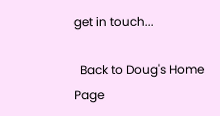get in touch...

  Back to Doug's Home Page